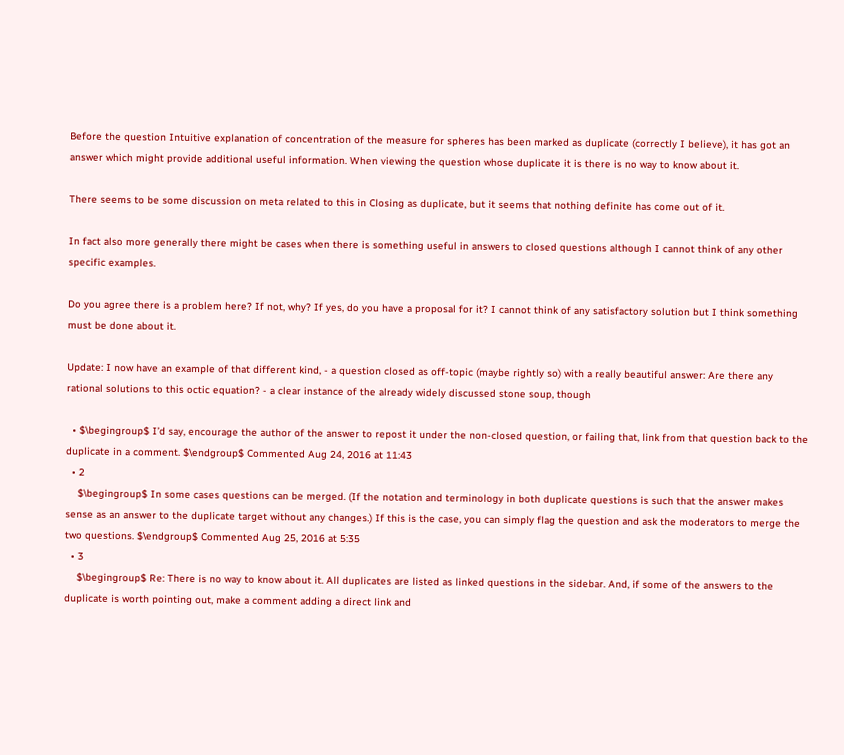Before the question Intuitive explanation of concentration of the measure for spheres has been marked as duplicate (correctly I believe), it has got an answer which might provide additional useful information. When viewing the question whose duplicate it is there is no way to know about it.

There seems to be some discussion on meta related to this in Closing as duplicate, but it seems that nothing definite has come out of it.

In fact also more generally there might be cases when there is something useful in answers to closed questions although I cannot think of any other specific examples.

Do you agree there is a problem here? If not, why? If yes, do you have a proposal for it? I cannot think of any satisfactory solution but I think something must be done about it.

Update: I now have an example of that different kind, - a question closed as off-topic (maybe rightly so) with a really beautiful answer: Are there any rational solutions to this octic equation? - a clear instance of the already widely discussed stone soup, though

  • $\begingroup$ I’d say, encourage the author of the answer to repost it under the non-closed question, or failing that, link from that question back to the duplicate in a comment. $\endgroup$ Commented Aug 24, 2016 at 11:43
  • 2
    $\begingroup$ In some cases questions can be merged. (If the notation and terminology in both duplicate questions is such that the answer makes sense as an answer to the duplicate target without any changes.) If this is the case, you can simply flag the question and ask the moderators to merge the two questions. $\endgroup$ Commented Aug 25, 2016 at 5:35
  • 3
    $\begingroup$ Re: There is no way to know about it. All duplicates are listed as linked questions in the sidebar. And, if some of the answers to the duplicate is worth pointing out, make a comment adding a direct link and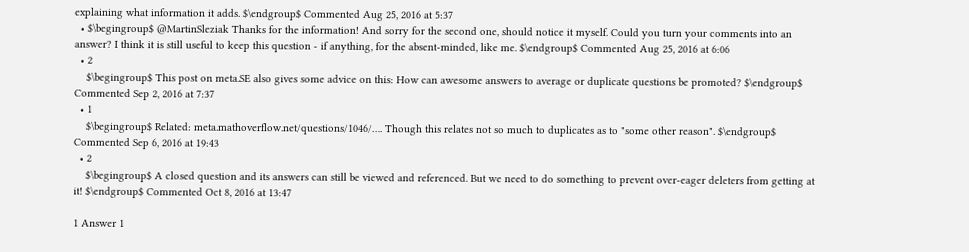explaining what information it adds. $\endgroup$ Commented Aug 25, 2016 at 5:37
  • $\begingroup$ @MartinSleziak Thanks for the information! And sorry for the second one, should notice it myself. Could you turn your comments into an answer? I think it is still useful to keep this question - if anything, for the absent-minded, like me. $\endgroup$ Commented Aug 25, 2016 at 6:06
  • 2
    $\begingroup$ This post on meta.SE also gives some advice on this: How can awesome answers to average or duplicate questions be promoted? $\endgroup$ Commented Sep 2, 2016 at 7:37
  • 1
    $\begingroup$ Related: meta.mathoverflow.net/questions/1046/…. Though this relates not so much to duplicates as to "some other reason". $\endgroup$ Commented Sep 6, 2016 at 19:43
  • 2
    $\begingroup$ A closed question and its answers can still be viewed and referenced. But we need to do something to prevent over-eager deleters from getting at it! $\endgroup$ Commented Oct 8, 2016 at 13:47

1 Answer 1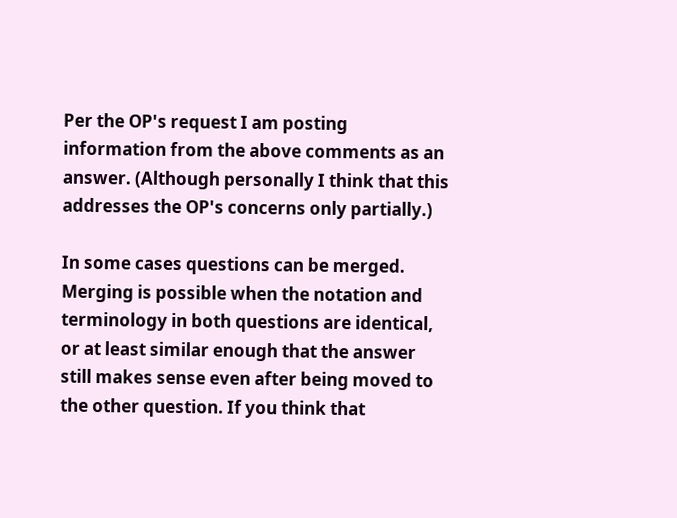Per the OP's request I am posting information from the above comments as an answer. (Although personally I think that this addresses the OP's concerns only partially.)

In some cases questions can be merged. Merging is possible when the notation and terminology in both questions are identical, or at least similar enough that the answer still makes sense even after being moved to the other question. If you think that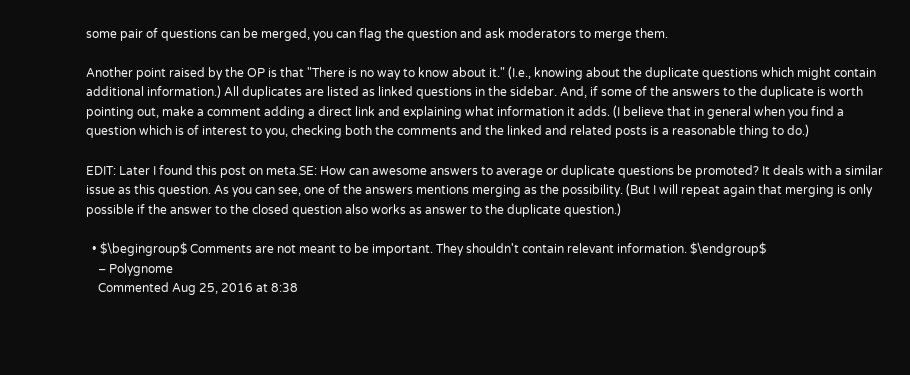some pair of questions can be merged, you can flag the question and ask moderators to merge them.

Another point raised by the OP is that "There is no way to know about it." (I.e., knowing about the duplicate questions which might contain additional information.) All duplicates are listed as linked questions in the sidebar. And, if some of the answers to the duplicate is worth pointing out, make a comment adding a direct link and explaining what information it adds. (I believe that in general when you find a question which is of interest to you, checking both the comments and the linked and related posts is a reasonable thing to do.)

EDIT: Later I found this post on meta.SE: How can awesome answers to average or duplicate questions be promoted? It deals with a similar issue as this question. As you can see, one of the answers mentions merging as the possibility. (But I will repeat again that merging is only possible if the answer to the closed question also works as answer to the duplicate question.)

  • $\begingroup$ Comments are not meant to be important. They shouldn't contain relevant information. $\endgroup$
    – Polygnome
    Commented Aug 25, 2016 at 8:38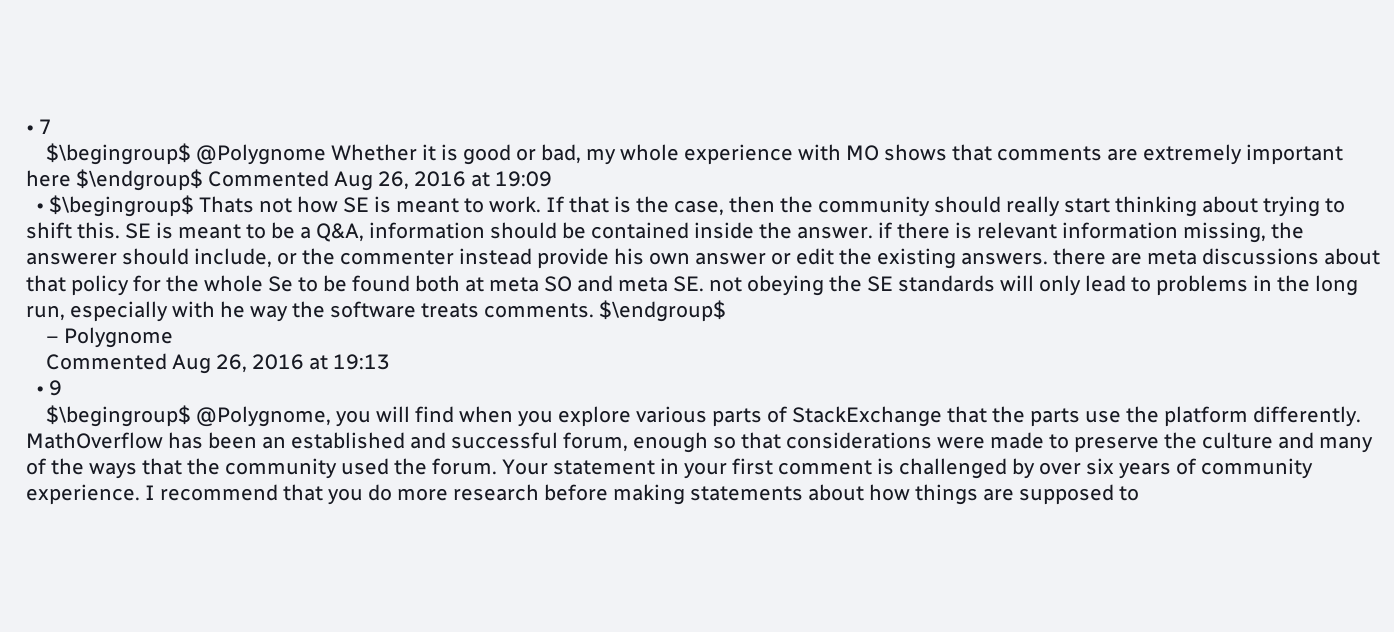• 7
    $\begingroup$ @Polygnome Whether it is good or bad, my whole experience with MO shows that comments are extremely important here $\endgroup$ Commented Aug 26, 2016 at 19:09
  • $\begingroup$ Thats not how SE is meant to work. If that is the case, then the community should really start thinking about trying to shift this. SE is meant to be a Q&A, information should be contained inside the answer. if there is relevant information missing, the answerer should include, or the commenter instead provide his own answer or edit the existing answers. there are meta discussions about that policy for the whole Se to be found both at meta SO and meta SE. not obeying the SE standards will only lead to problems in the long run, especially with he way the software treats comments. $\endgroup$
    – Polygnome
    Commented Aug 26, 2016 at 19:13
  • 9
    $\begingroup$ @Polygnome, you will find when you explore various parts of StackExchange that the parts use the platform differently. MathOverflow has been an established and successful forum, enough so that considerations were made to preserve the culture and many of the ways that the community used the forum. Your statement in your first comment is challenged by over six years of community experience. I recommend that you do more research before making statements about how things are supposed to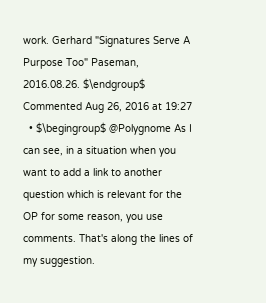work. Gerhard "Signatures Serve A Purpose Too" Paseman, 2016.08.26. $\endgroup$ Commented Aug 26, 2016 at 19:27
  • $\begingroup$ @Polygnome As I can see, in a situation when you want to add a link to another question which is relevant for the OP for some reason, you use comments. That's along the lines of my suggestion.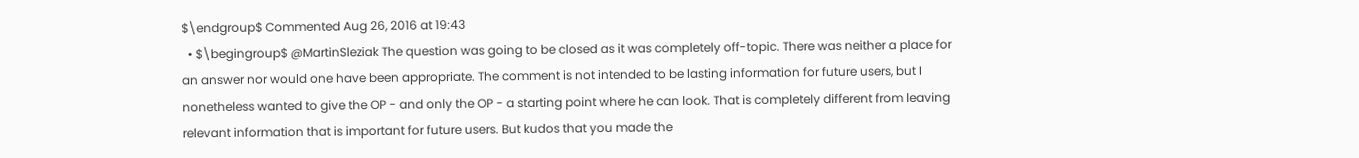$\endgroup$ Commented Aug 26, 2016 at 19:43
  • $\begingroup$ @MartinSleziak The question was going to be closed as it was completely off-topic. There was neither a place for an answer nor would one have been appropriate. The comment is not intended to be lasting information for future users, but I nonetheless wanted to give the OP - and only the OP - a starting point where he can look. That is completely different from leaving relevant information that is important for future users. But kudos that you made the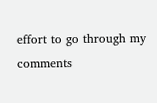effort to go through my comments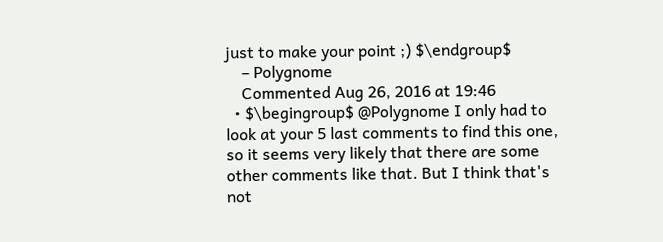just to make your point ;) $\endgroup$
    – Polygnome
    Commented Aug 26, 2016 at 19:46
  • $\begingroup$ @Polygnome I only had to look at your 5 last comments to find this one, so it seems very likely that there are some other comments like that. But I think that's not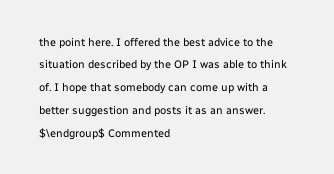the point here. I offered the best advice to the situation described by the OP I was able to think of. I hope that somebody can come up with a better suggestion and posts it as an answer. $\endgroup$ Commented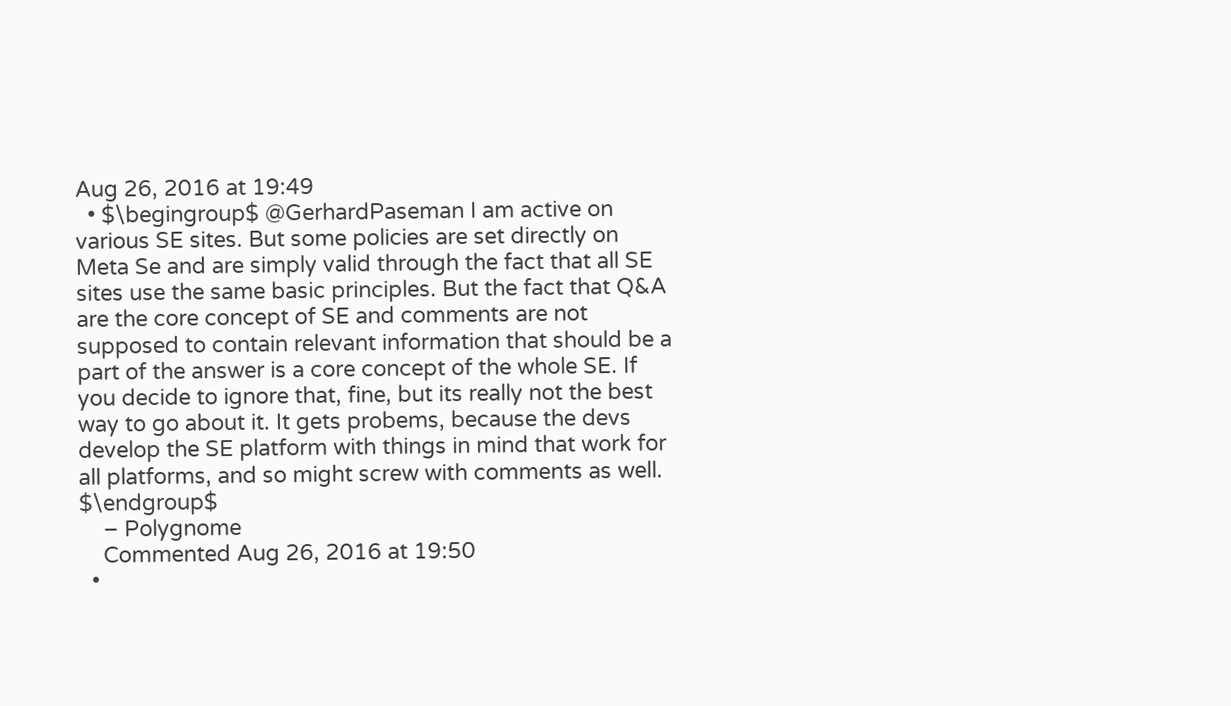Aug 26, 2016 at 19:49
  • $\begingroup$ @GerhardPaseman I am active on various SE sites. But some policies are set directly on Meta Se and are simply valid through the fact that all SE sites use the same basic principles. But the fact that Q&A are the core concept of SE and comments are not supposed to contain relevant information that should be a part of the answer is a core concept of the whole SE. If you decide to ignore that, fine, but its really not the best way to go about it. It gets probems, because the devs develop the SE platform with things in mind that work for all platforms, and so might screw with comments as well. $\endgroup$
    – Polygnome
    Commented Aug 26, 2016 at 19:50
  •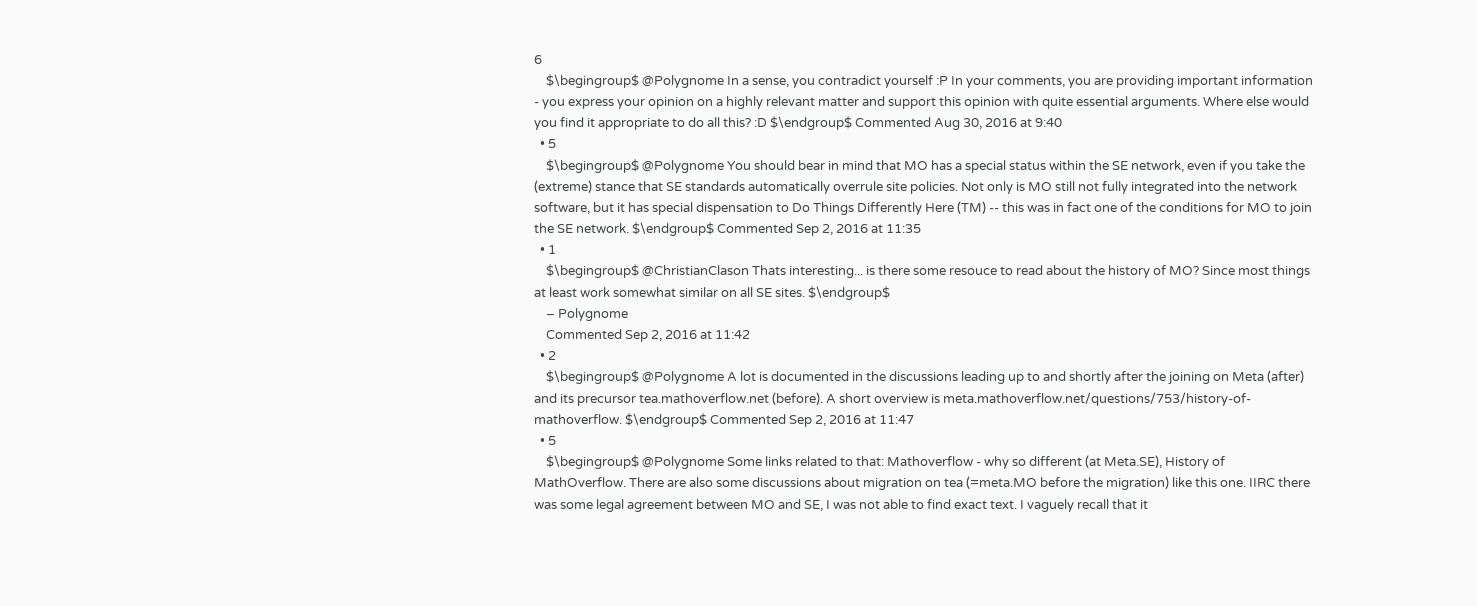6
    $\begingroup$ @Polygnome In a sense, you contradict yourself :P In your comments, you are providing important information - you express your opinion on a highly relevant matter and support this opinion with quite essential arguments. Where else would you find it appropriate to do all this? :D $\endgroup$ Commented Aug 30, 2016 at 9:40
  • 5
    $\begingroup$ @Polygnome You should bear in mind that MO has a special status within the SE network, even if you take the (extreme) stance that SE standards automatically overrule site policies. Not only is MO still not fully integrated into the network software, but it has special dispensation to Do Things Differently Here (TM) -- this was in fact one of the conditions for MO to join the SE network. $\endgroup$ Commented Sep 2, 2016 at 11:35
  • 1
    $\begingroup$ @ChristianClason Thats interesting... is there some resouce to read about the history of MO? Since most things at least work somewhat similar on all SE sites. $\endgroup$
    – Polygnome
    Commented Sep 2, 2016 at 11:42
  • 2
    $\begingroup$ @Polygnome A lot is documented in the discussions leading up to and shortly after the joining on Meta (after) and its precursor tea.mathoverflow.net (before). A short overview is meta.mathoverflow.net/questions/753/history-of-mathoverflow. $\endgroup$ Commented Sep 2, 2016 at 11:47
  • 5
    $\begingroup$ @Polygnome Some links related to that: Mathoverflow - why so different (at Meta.SE), History of MathOverflow. There are also some discussions about migration on tea (=meta.MO before the migration) like this one. IIRC there was some legal agreement between MO and SE, I was not able to find exact text. I vaguely recall that it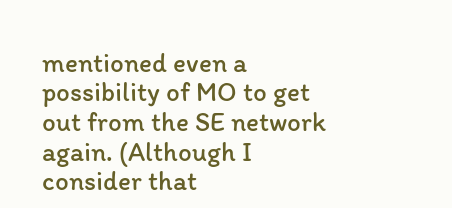mentioned even a possibility of MO to get out from the SE network again. (Although I consider that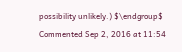possibility unlikely.) $\endgroup$ Commented Sep 2, 2016 at 11:54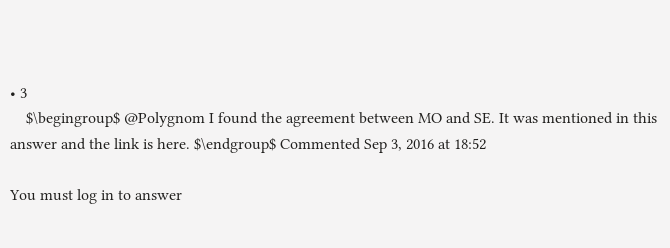• 3
    $\begingroup$ @Polygnom I found the agreement between MO and SE. It was mentioned in this answer and the link is here. $\endgroup$ Commented Sep 3, 2016 at 18:52

You must log in to answer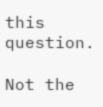this question.

Not the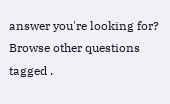answer you're looking for? Browse other questions tagged .